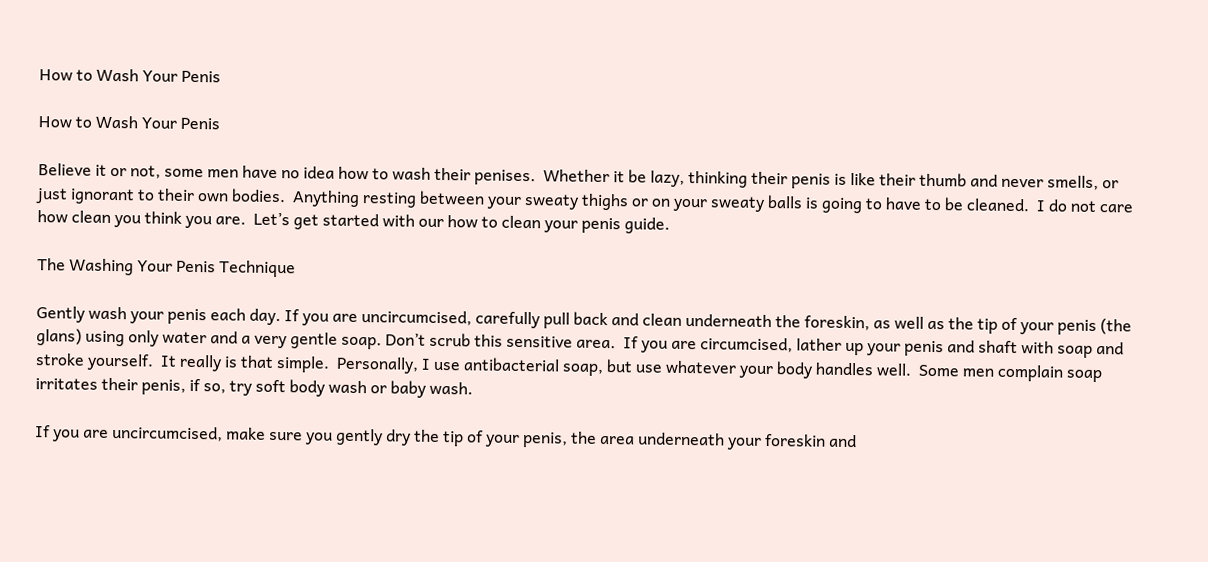How to Wash Your Penis

How to Wash Your Penis

Believe it or not, some men have no idea how to wash their penises.  Whether it be lazy, thinking their penis is like their thumb and never smells, or just ignorant to their own bodies.  Anything resting between your sweaty thighs or on your sweaty balls is going to have to be cleaned.  I do not care how clean you think you are.  Let’s get started with our how to clean your penis guide.

The Washing Your Penis Technique

Gently wash your penis each day. If you are uncircumcised, carefully pull back and clean underneath the foreskin, as well as the tip of your penis (the glans) using only water and a very gentle soap. Don’t scrub this sensitive area.  If you are circumcised, lather up your penis and shaft with soap and stroke yourself.  It really is that simple.  Personally, I use antibacterial soap, but use whatever your body handles well.  Some men complain soap irritates their penis, if so, try soft body wash or baby wash.

If you are uncircumcised, make sure you gently dry the tip of your penis, the area underneath your foreskin and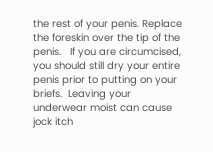the rest of your penis. Replace the foreskin over the tip of the penis.   If you are circumcised, you should still dry your entire penis prior to putting on your briefs.  Leaving your underwear moist can cause jock itch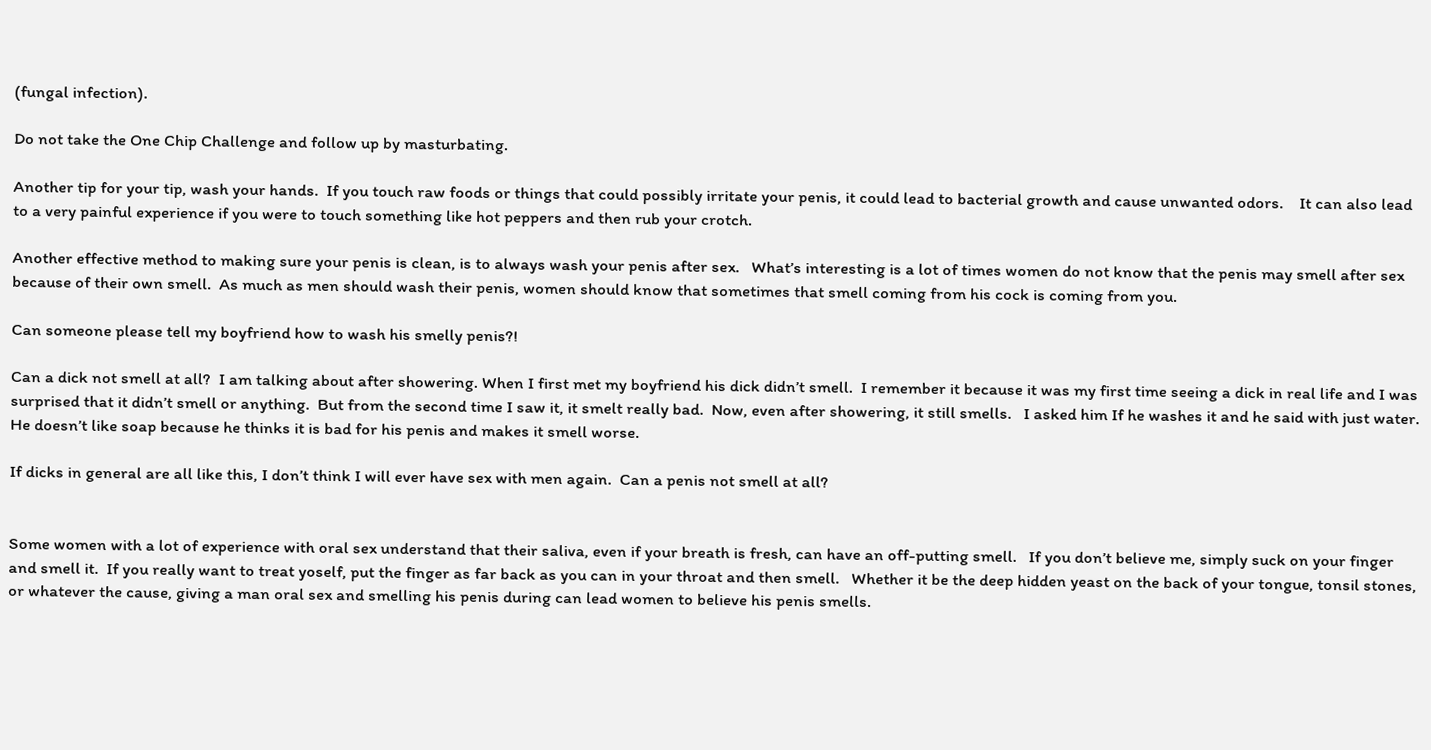(fungal infection).

Do not take the One Chip Challenge and follow up by masturbating.

Another tip for your tip, wash your hands.  If you touch raw foods or things that could possibly irritate your penis, it could lead to bacterial growth and cause unwanted odors.    It can also lead to a very painful experience if you were to touch something like hot peppers and then rub your crotch.

Another effective method to making sure your penis is clean, is to always wash your penis after sex.   What’s interesting is a lot of times women do not know that the penis may smell after sex because of their own smell.  As much as men should wash their penis, women should know that sometimes that smell coming from his cock is coming from you.

Can someone please tell my boyfriend how to wash his smelly penis?!

Can a dick not smell at all?  I am talking about after showering. When I first met my boyfriend his dick didn’t smell.  I remember it because it was my first time seeing a dick in real life and I was surprised that it didn’t smell or anything.  But from the second time I saw it, it smelt really bad.  Now, even after showering, it still smells.   I asked him If he washes it and he said with just water.  He doesn’t like soap because he thinks it is bad for his penis and makes it smell worse.

If dicks in general are all like this, I don’t think I will ever have sex with men again.  Can a penis not smell at all?


Some women with a lot of experience with oral sex understand that their saliva, even if your breath is fresh, can have an off-putting smell.   If you don’t believe me, simply suck on your finger and smell it.  If you really want to treat yoself, put the finger as far back as you can in your throat and then smell.   Whether it be the deep hidden yeast on the back of your tongue, tonsil stones, or whatever the cause, giving a man oral sex and smelling his penis during can lead women to believe his penis smells.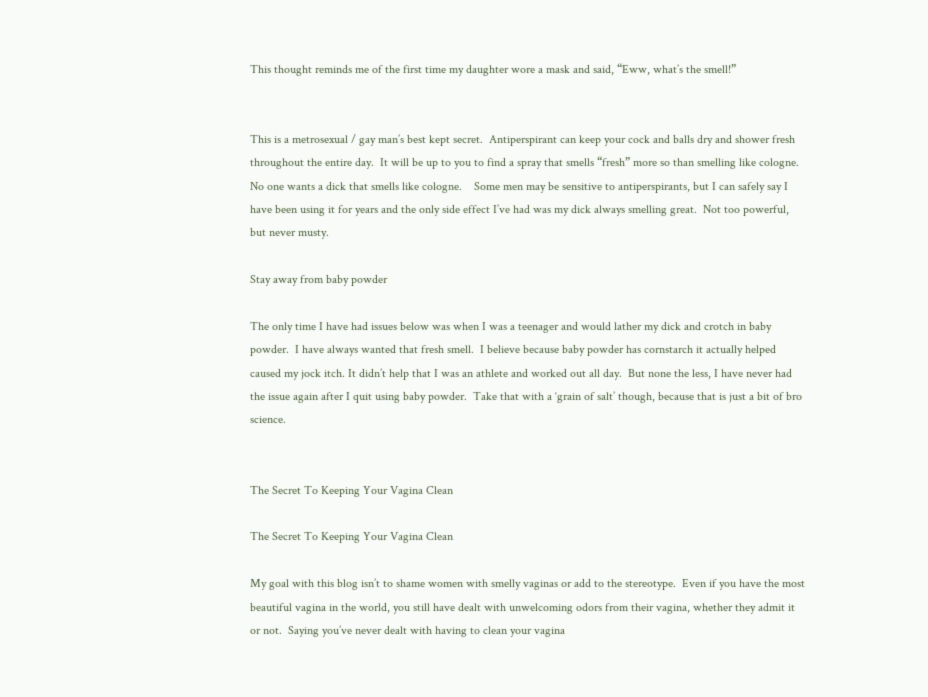This thought reminds me of the first time my daughter wore a mask and said, “Eww, what’s the smell!”


This is a metrosexual / gay man’s best kept secret.  Antiperspirant can keep your cock and balls dry and shower fresh throughout the entire day.  It will be up to you to find a spray that smells “fresh” more so than smelling like cologne.  No one wants a dick that smells like cologne.    Some men may be sensitive to antiperspirants, but I can safely say I have been using it for years and the only side effect I’ve had was my dick always smelling great.  Not too powerful, but never musty.

Stay away from baby powder

The only time I have had issues below was when I was a teenager and would lather my dick and crotch in baby powder.  I have always wanted that fresh smell.  I believe because baby powder has cornstarch it actually helped caused my jock itch. It didn’t help that I was an athlete and worked out all day.  But none the less, I have never had the issue again after I quit using baby powder.  Take that with a ‘grain of salt’ though, because that is just a bit of bro science.


The Secret To Keeping Your Vagina Clean

The Secret To Keeping Your Vagina Clean

My goal with this blog isn’t to shame women with smelly vaginas or add to the stereotype.  Even if you have the most beautiful vagina in the world, you still have dealt with unwelcoming odors from their vagina, whether they admit it or not.  Saying you’ve never dealt with having to clean your vagina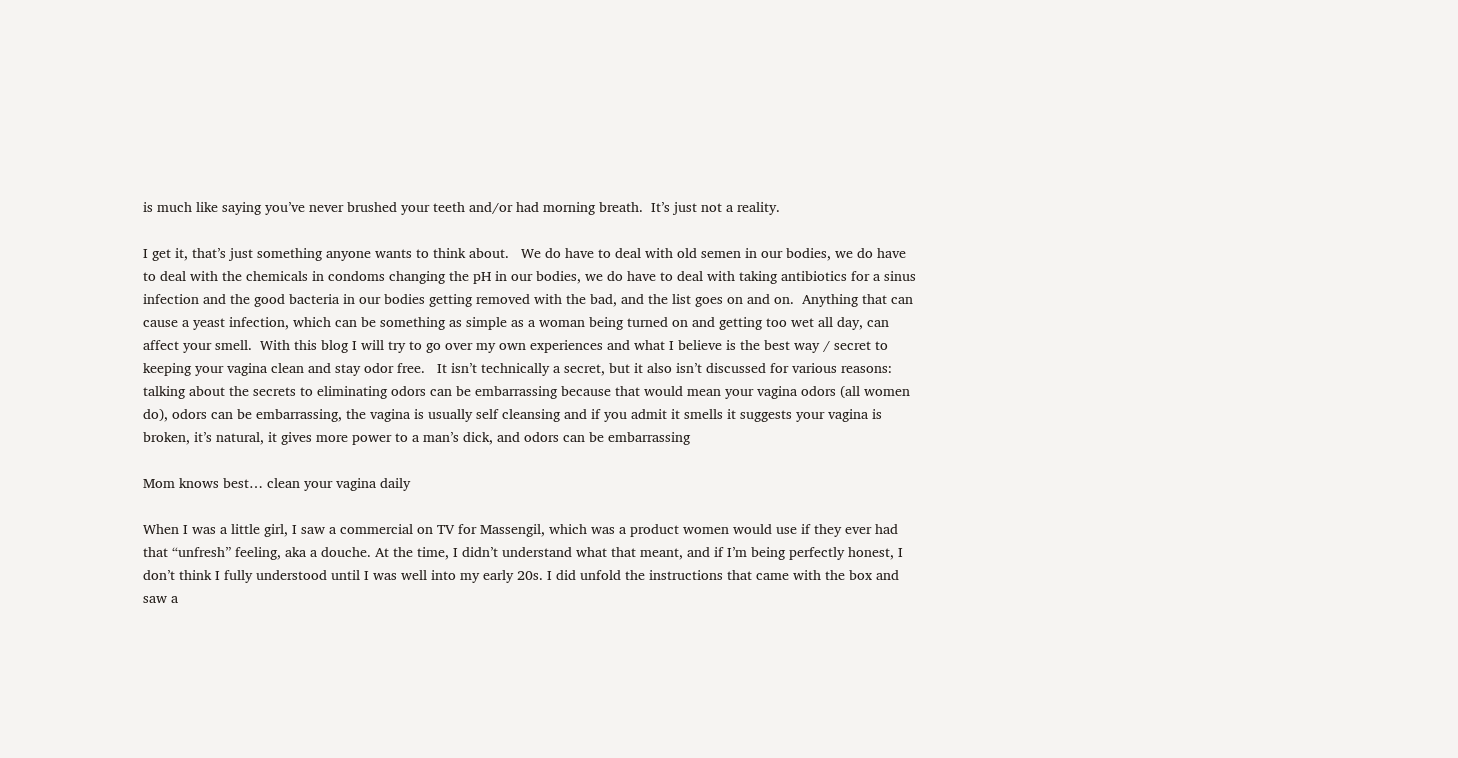is much like saying you’ve never brushed your teeth and/or had morning breath.  It’s just not a reality.

I get it, that’s just something anyone wants to think about.   We do have to deal with old semen in our bodies, we do have to deal with the chemicals in condoms changing the pH in our bodies, we do have to deal with taking antibiotics for a sinus infection and the good bacteria in our bodies getting removed with the bad, and the list goes on and on.  Anything that can cause a yeast infection, which can be something as simple as a woman being turned on and getting too wet all day, can affect your smell.  With this blog I will try to go over my own experiences and what I believe is the best way / secret to keeping your vagina clean and stay odor free.   It isn’t technically a secret, but it also isn’t discussed for various reasons: talking about the secrets to eliminating odors can be embarrassing because that would mean your vagina odors (all women do), odors can be embarrassing, the vagina is usually self cleansing and if you admit it smells it suggests your vagina is broken, it’s natural, it gives more power to a man’s dick, and odors can be embarrassing

Mom knows best… clean your vagina daily

When I was a little girl, I saw a commercial on TV for Massengil, which was a product women would use if they ever had that “unfresh” feeling, aka a douche. At the time, I didn’t understand what that meant, and if I’m being perfectly honest, I don’t think I fully understood until I was well into my early 20s. I did unfold the instructions that came with the box and saw a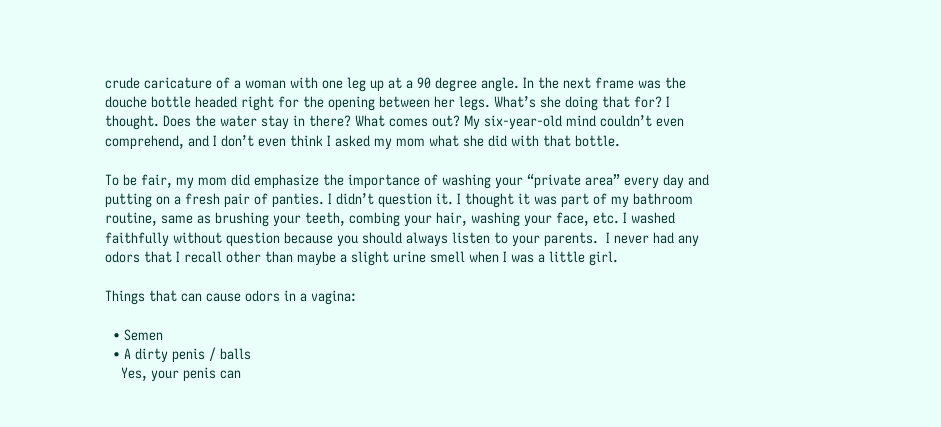crude caricature of a woman with one leg up at a 90 degree angle. In the next frame was the douche bottle headed right for the opening between her legs. What’s she doing that for? I thought. Does the water stay in there? What comes out? My six-year-old mind couldn’t even comprehend, and I don’t even think I asked my mom what she did with that bottle.

To be fair, my mom did emphasize the importance of washing your “private area” every day and putting on a fresh pair of panties. I didn’t question it. I thought it was part of my bathroom routine, same as brushing your teeth, combing your hair, washing your face, etc. I washed faithfully without question because you should always listen to your parents.  I never had any odors that I recall other than maybe a slight urine smell when I was a little girl.

Things that can cause odors in a vagina:

  • Semen
  • A dirty penis / balls
    Yes, your penis can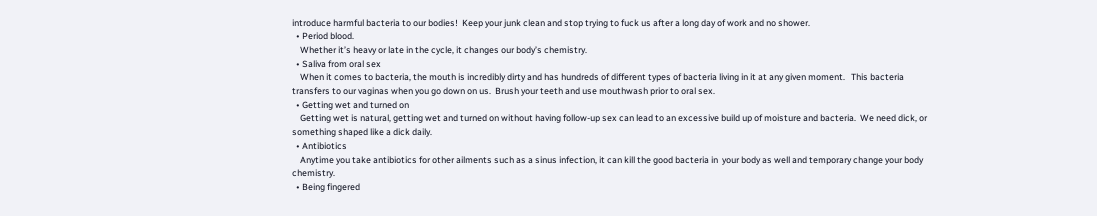introduce harmful bacteria to our bodies!  Keep your junk clean and stop trying to fuck us after a long day of work and no shower.
  • Period blood.
    Whether it’s heavy or late in the cycle, it changes our body’s chemistry.
  • Saliva from oral sex
    When it comes to bacteria, the mouth is incredibly dirty and has hundreds of different types of bacteria living in it at any given moment.   This bacteria transfers to our vaginas when you go down on us.  Brush your teeth and use mouthwash prior to oral sex.
  • Getting wet and turned on
    Getting wet is natural, getting wet and turned on without having follow-up sex can lead to an excessive build up of moisture and bacteria.  We need dick, or something shaped like a dick daily.
  • Antibiotics
    Anytime you take antibiotics for other ailments such as a sinus infection, it can kill the good bacteria in  your body as well and temporary change your body chemistry.
  • Being fingered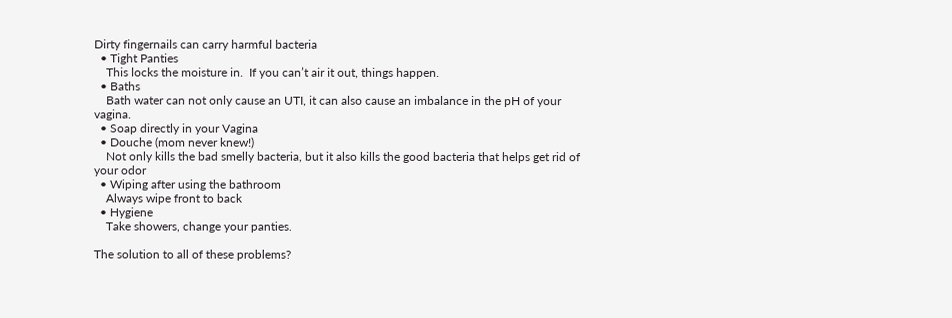Dirty fingernails can carry harmful bacteria
  • Tight Panties
    This locks the moisture in.  If you can’t air it out, things happen.
  • Baths
    Bath water can not only cause an UTI, it can also cause an imbalance in the pH of your vagina.
  • Soap directly in your Vagina
  • Douche (mom never knew!)
    Not only kills the bad smelly bacteria, but it also kills the good bacteria that helps get rid of your odor
  • Wiping after using the bathroom
    Always wipe front to back
  • Hygiene
    Take showers, change your panties.

The solution to all of these problems?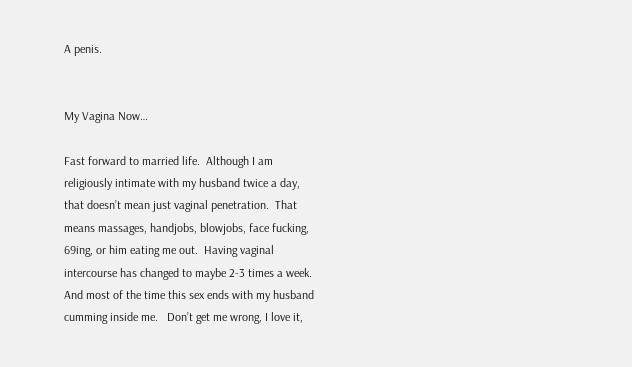A penis.


My Vagina Now…

Fast forward to married life.  Although I am religiously intimate with my husband twice a day,  that doesn’t mean just vaginal penetration.  That means massages, handjobs, blowjobs, face fucking, 69ing, or him eating me out.  Having vaginal intercourse has changed to maybe 2-3 times a week.  And most of the time this sex ends with my husband cumming inside me.   Don’t get me wrong, I love it,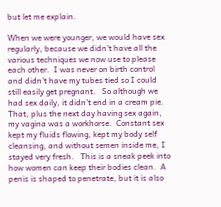but let me explain.

When we were younger, we would have sex regularly, because we didn’t have all the various techniques we now use to please each other.  I was never on birth control and didn’t have my tubes tied so I could still easily get pregnant.   So although we had sex daily, it didn’t end in a cream pie.  That, plus the next day having sex again, my vagina was a workhorse.  Constant sex kept my fluids flowing, kept my body self cleansing, and without semen inside me, I stayed very fresh.   This is a sneak peek into how women can keep their bodies clean.  A penis is shaped to penetrate, but it is also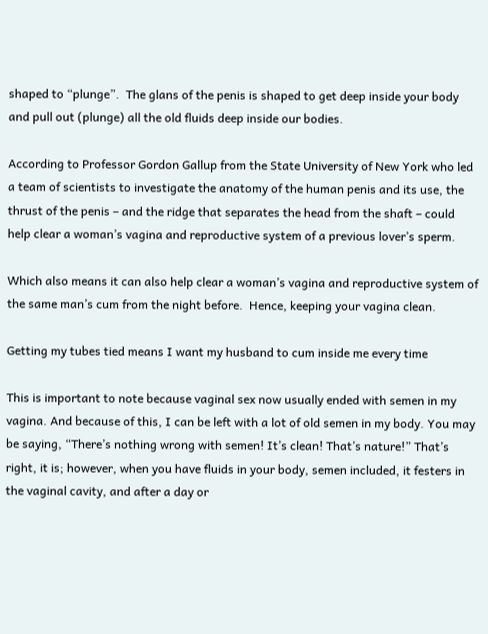shaped to “plunge”.  The glans of the penis is shaped to get deep inside your body and pull out (plunge) all the old fluids deep inside our bodies.

According to Professor Gordon Gallup from the State University of New York who led a team of scientists to investigate the anatomy of the human penis and its use, the thrust of the penis – and the ridge that separates the head from the shaft – could help clear a woman’s vagina and reproductive system of a previous lover’s sperm.

Which also means it can also help clear a woman’s vagina and reproductive system of the same man’s cum from the night before.  Hence, keeping your vagina clean.

Getting my tubes tied means I want my husband to cum inside me every time

This is important to note because vaginal sex now usually ended with semen in my vagina. And because of this, I can be left with a lot of old semen in my body. You may be saying, “There’s nothing wrong with semen! It’s clean! That’s nature!” That’s right, it is; however, when you have fluids in your body, semen included, it festers in the vaginal cavity, and after a day or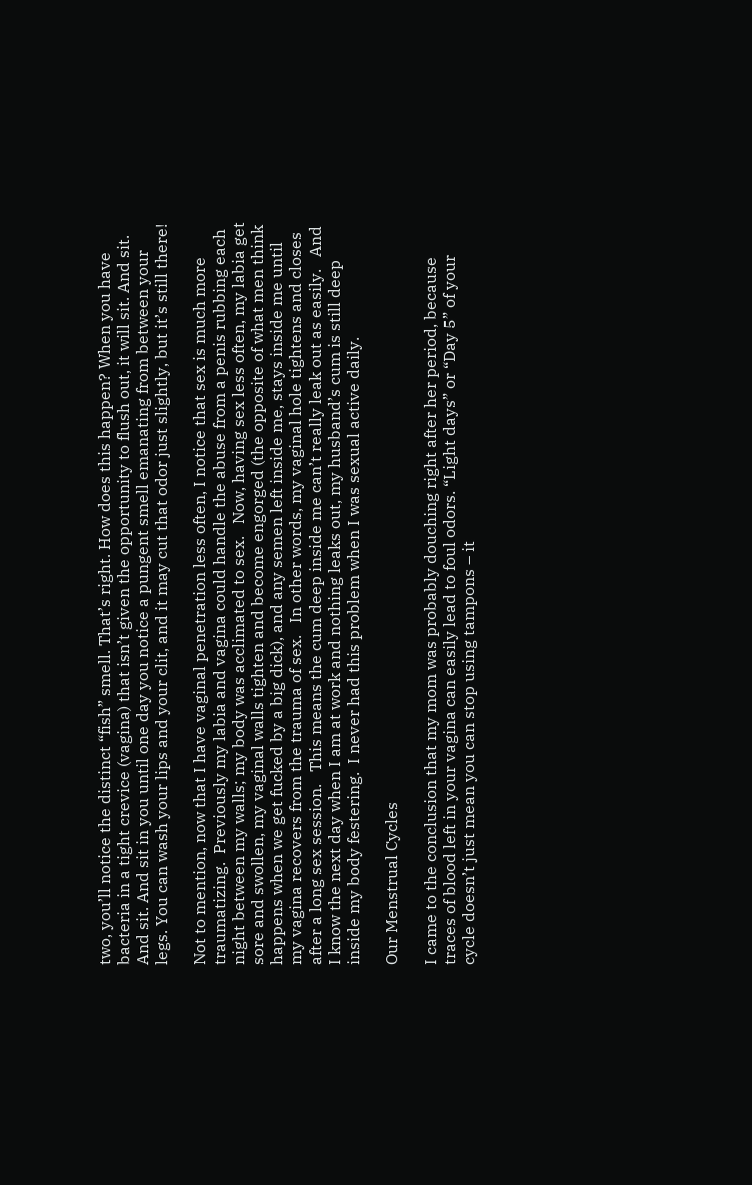two, you’ll notice the distinct “fish” smell. That’s right. How does this happen? When you have bacteria in a tight crevice (vagina) that isn’t given the opportunity to flush out, it will sit. And sit. And sit. And sit in you until one day you notice a pungent smell emanating from between your legs. You can wash your lips and your clit, and it may cut that odor just slightly, but it’s still there!

Not to mention, now that I have vaginal penetration less often, I notice that sex is much more traumatizing.  Previously my labia and vagina could handle the abuse from a penis rubbing each night between my walls; my body was acclimated to sex.   Now, having sex less often, my labia get sore and swollen, my vaginal walls tighten and become engorged (the opposite of what men think happens when we get fucked by a big dick), and any semen left inside me, stays inside me until my vagina recovers from the trauma of sex.   In other words, my vaginal hole tightens and closes after a long sex session.   This means the cum deep inside me can’t really leak out as easily.   And I know the next day when I am at work and nothing leaks out, my husband’s cum is still deep inside my body festering.  I never had this problem when I was sexual active daily.

Our Menstrual Cycles

I came to the conclusion that my mom was probably douching right after her period, because traces of blood left in your vagina can easily lead to foul odors. “Light days” or “Day 5” of your cycle doesn’t just mean you can stop using tampons – it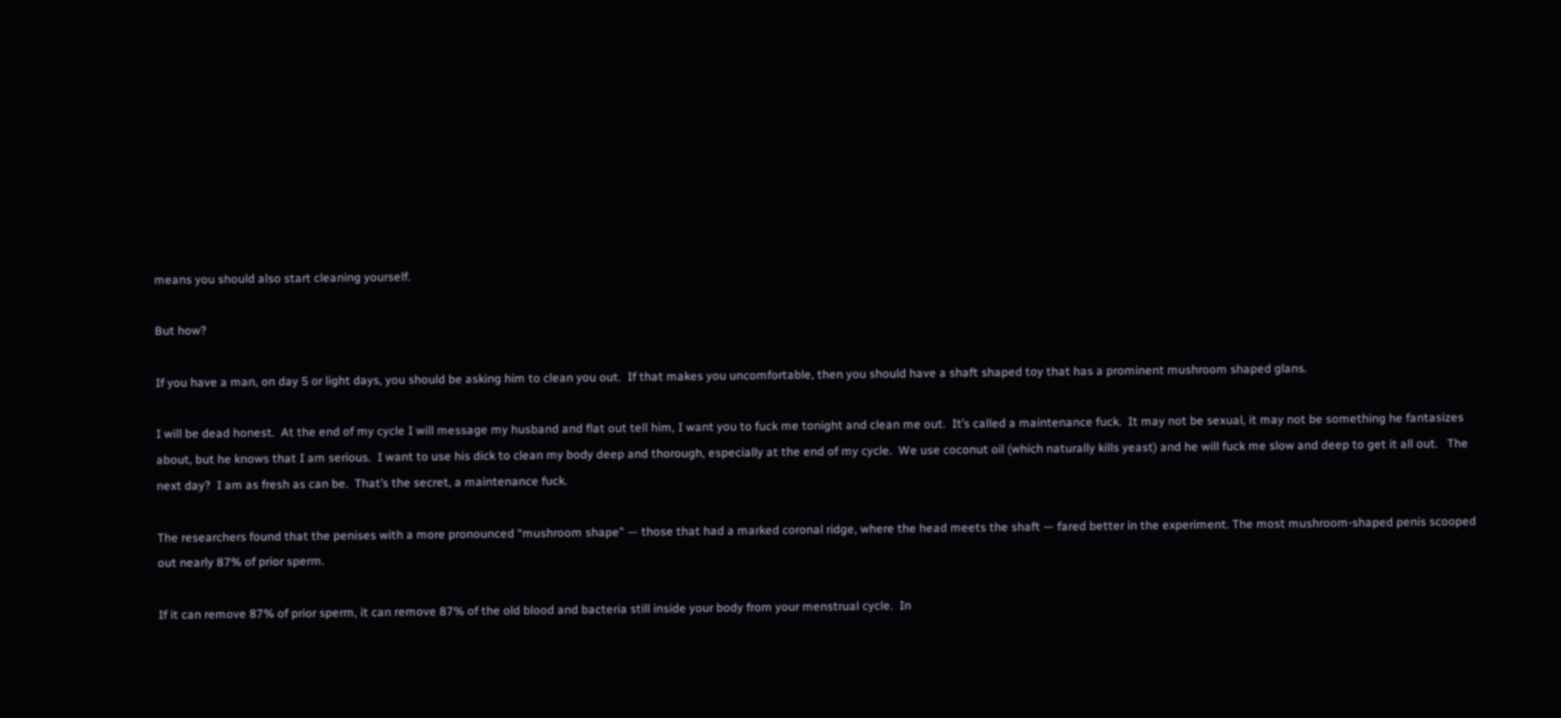means you should also start cleaning yourself.

But how?

If you have a man, on day 5 or light days, you should be asking him to clean you out.  If that makes you uncomfortable, then you should have a shaft shaped toy that has a prominent mushroom shaped glans.

I will be dead honest.  At the end of my cycle I will message my husband and flat out tell him, I want you to fuck me tonight and clean me out.  It’s called a maintenance fuck.  It may not be sexual, it may not be something he fantasizes about, but he knows that I am serious.  I want to use his dick to clean my body deep and thorough, especially at the end of my cycle.  We use coconut oil (which naturally kills yeast) and he will fuck me slow and deep to get it all out.   The next day?  I am as fresh as can be.  That’s the secret, a maintenance fuck.

The researchers found that the penises with a more pronounced “mushroom shape” — those that had a marked coronal ridge, where the head meets the shaft — fared better in the experiment. The most mushroom-shaped penis scooped out nearly 87% of prior sperm.

If it can remove 87% of prior sperm, it can remove 87% of the old blood and bacteria still inside your body from your menstrual cycle.  In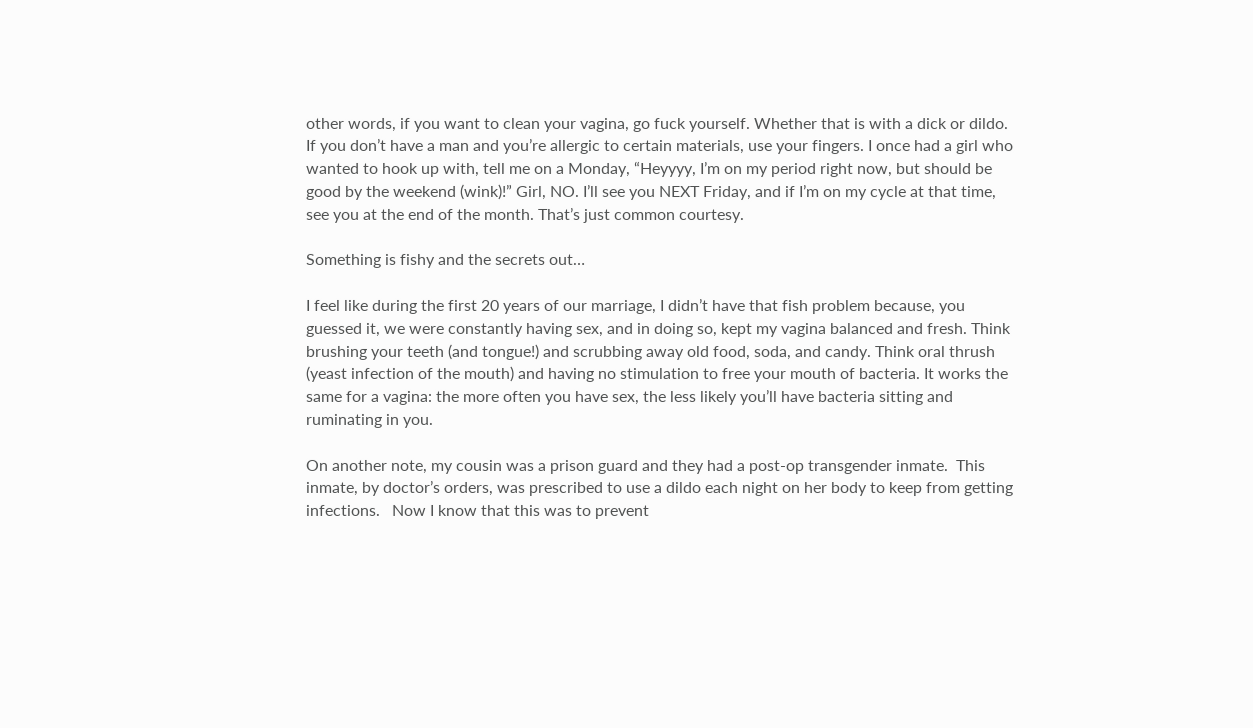other words, if you want to clean your vagina, go fuck yourself. Whether that is with a dick or dildo.  If you don’t have a man and you’re allergic to certain materials, use your fingers. I once had a girl who wanted to hook up with, tell me on a Monday, “Heyyyy, I’m on my period right now, but should be good by the weekend (wink)!” Girl, NO. I’ll see you NEXT Friday, and if I’m on my cycle at that time, see you at the end of the month. That’s just common courtesy.

Something is fishy and the secrets out…

I feel like during the first 20 years of our marriage, I didn’t have that fish problem because, you guessed it, we were constantly having sex, and in doing so, kept my vagina balanced and fresh. Think brushing your teeth (and tongue!) and scrubbing away old food, soda, and candy. Think oral thrush (yeast infection of the mouth) and having no stimulation to free your mouth of bacteria. It works the same for a vagina: the more often you have sex, the less likely you’ll have bacteria sitting and ruminating in you.

On another note, my cousin was a prison guard and they had a post-op transgender inmate.  This inmate, by doctor’s orders, was prescribed to use a dildo each night on her body to keep from getting infections.   Now I know that this was to prevent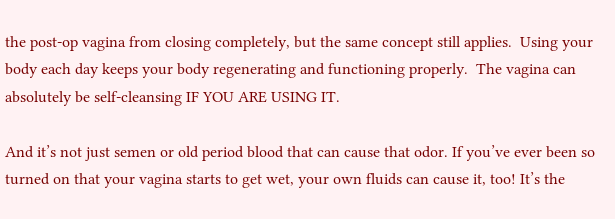the post-op vagina from closing completely, but the same concept still applies.  Using your body each day keeps your body regenerating and functioning properly.  The vagina can absolutely be self-cleansing IF YOU ARE USING IT.

And it’s not just semen or old period blood that can cause that odor. If you’ve ever been so turned on that your vagina starts to get wet, your own fluids can cause it, too! It’s the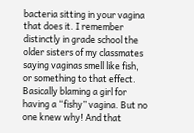bacteria sitting in your vagina that does it. I remember distinctly in grade school the older sisters of my classmates saying vaginas smell like fish, or something to that effect. Basically blaming a girl for having a “fishy” vagina. But no one knew why! And that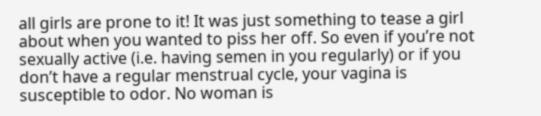all girls are prone to it! It was just something to tease a girl about when you wanted to piss her off. So even if you’re not sexually active (i.e. having semen in you regularly) or if you don’t have a regular menstrual cycle, your vagina is susceptible to odor. No woman is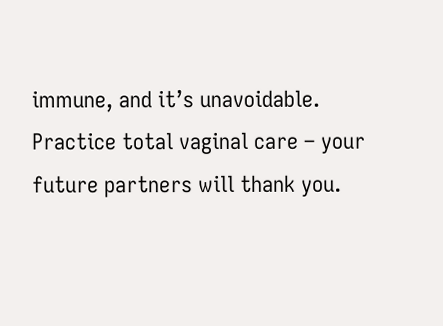immune, and it’s unavoidable. Practice total vaginal care – your future partners will thank you.